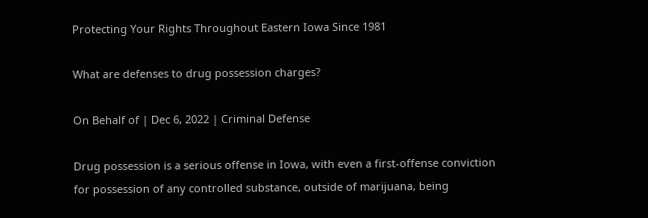Protecting Your Rights Throughout Eastern Iowa Since 1981

What are defenses to drug possession charges?

On Behalf of | Dec 6, 2022 | Criminal Defense

Drug possession is a serious offense in Iowa, with even a first-offense conviction for possession of any controlled substance, outside of marijuana, being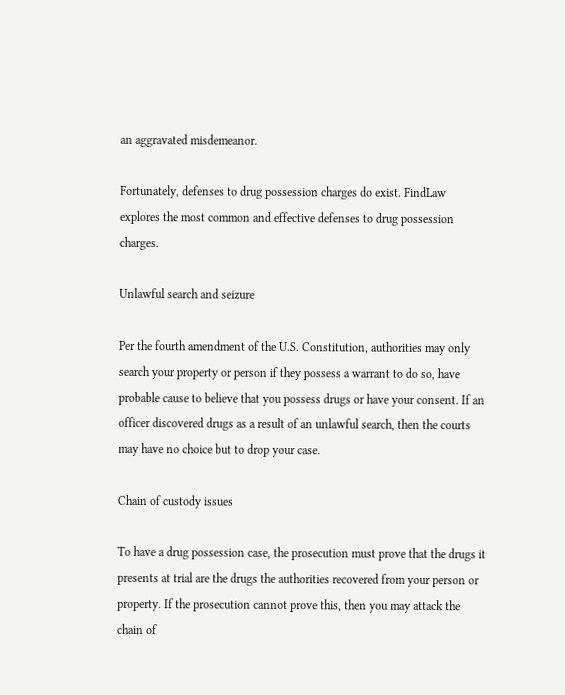an aggravated misdemeanor.

Fortunately, defenses to drug possession charges do exist. FindLaw explores the most common and effective defenses to drug possession charges.

Unlawful search and seizure

Per the fourth amendment of the U.S. Constitution, authorities may only search your property or person if they possess a warrant to do so, have probable cause to believe that you possess drugs or have your consent. If an officer discovered drugs as a result of an unlawful search, then the courts may have no choice but to drop your case.

Chain of custody issues

To have a drug possession case, the prosecution must prove that the drugs it presents at trial are the drugs the authorities recovered from your person or property. If the prosecution cannot prove this, then you may attack the chain of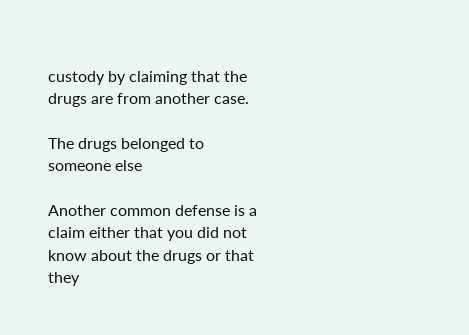custody by claiming that the drugs are from another case.

The drugs belonged to someone else

Another common defense is a claim either that you did not know about the drugs or that they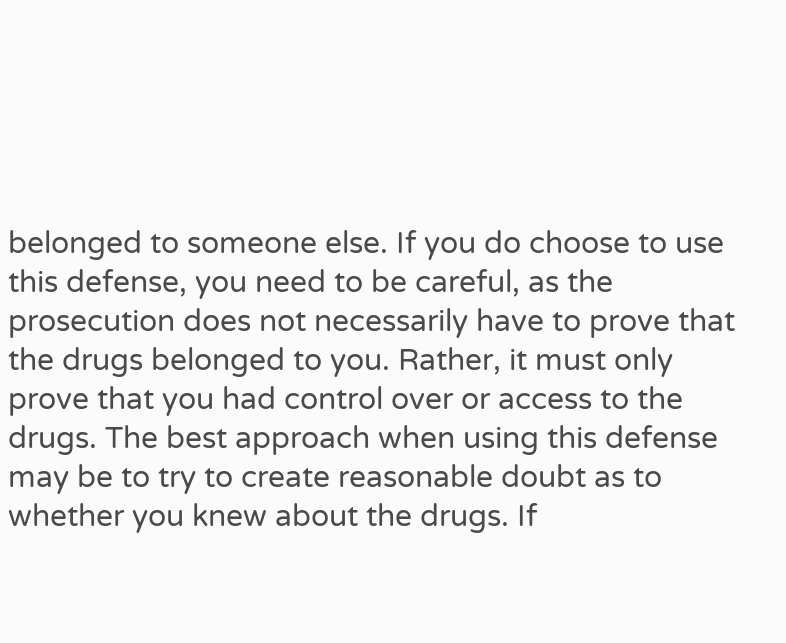belonged to someone else. If you do choose to use this defense, you need to be careful, as the prosecution does not necessarily have to prove that the drugs belonged to you. Rather, it must only prove that you had control over or access to the drugs. The best approach when using this defense may be to try to create reasonable doubt as to whether you knew about the drugs. If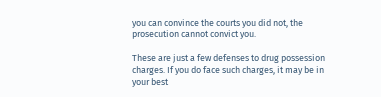you can convince the courts you did not, the prosecution cannot convict you.

These are just a few defenses to drug possession charges. If you do face such charges, it may be in your best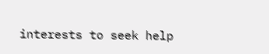interests to seek help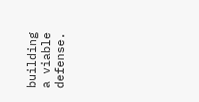building a viable defense.